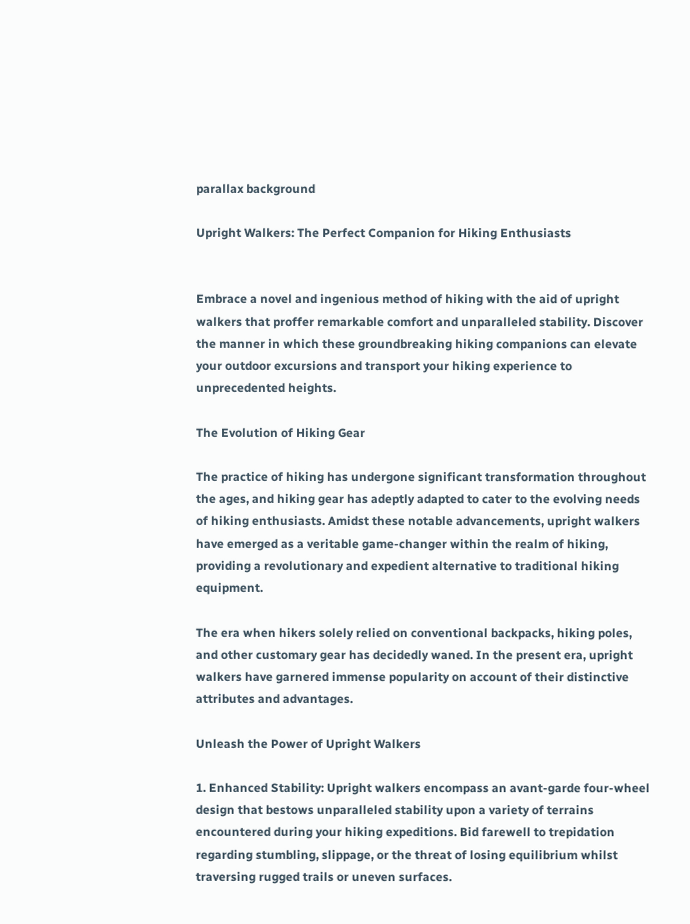parallax background

Upright Walkers: The Perfect Companion for Hiking Enthusiasts


Embrace a novel and ingenious method of hiking with the aid of upright walkers that proffer remarkable comfort and unparalleled stability. Discover the manner in which these groundbreaking hiking companions can elevate your outdoor excursions and transport your hiking experience to unprecedented heights.

The Evolution of Hiking Gear

The practice of hiking has undergone significant transformation throughout the ages, and hiking gear has adeptly adapted to cater to the evolving needs of hiking enthusiasts. Amidst these notable advancements, upright walkers have emerged as a veritable game-changer within the realm of hiking, providing a revolutionary and expedient alternative to traditional hiking equipment.

The era when hikers solely relied on conventional backpacks, hiking poles, and other customary gear has decidedly waned. In the present era, upright walkers have garnered immense popularity on account of their distinctive attributes and advantages.

Unleash the Power of Upright Walkers

1. Enhanced Stability: Upright walkers encompass an avant-garde four-wheel design that bestows unparalleled stability upon a variety of terrains encountered during your hiking expeditions. Bid farewell to trepidation regarding stumbling, slippage, or the threat of losing equilibrium whilst traversing rugged trails or uneven surfaces.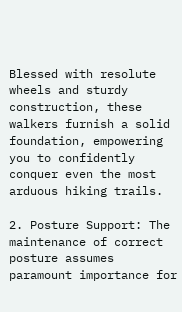Blessed with resolute wheels and sturdy construction, these walkers furnish a solid foundation, empowering you to confidently conquer even the most arduous hiking trails.

2. Posture Support: The maintenance of correct posture assumes paramount importance for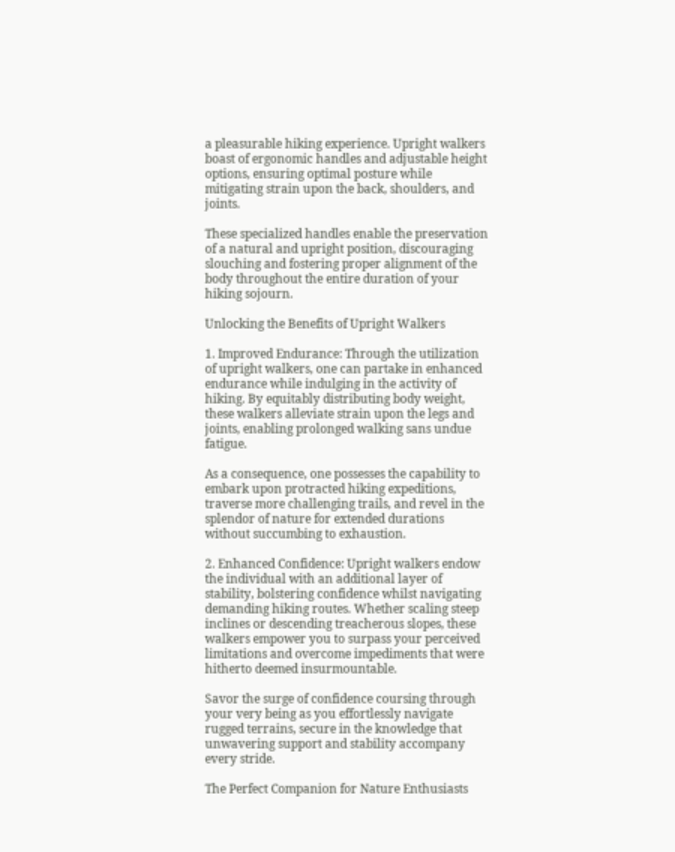a pleasurable hiking experience. Upright walkers boast of ergonomic handles and adjustable height options, ensuring optimal posture while mitigating strain upon the back, shoulders, and joints.

These specialized handles enable the preservation of a natural and upright position, discouraging slouching and fostering proper alignment of the body throughout the entire duration of your hiking sojourn.

Unlocking the Benefits of Upright Walkers

1. Improved Endurance: Through the utilization of upright walkers, one can partake in enhanced endurance while indulging in the activity of hiking. By equitably distributing body weight, these walkers alleviate strain upon the legs and joints, enabling prolonged walking sans undue fatigue.

As a consequence, one possesses the capability to embark upon protracted hiking expeditions, traverse more challenging trails, and revel in the splendor of nature for extended durations without succumbing to exhaustion.

2. Enhanced Confidence: Upright walkers endow the individual with an additional layer of stability, bolstering confidence whilst navigating demanding hiking routes. Whether scaling steep inclines or descending treacherous slopes, these walkers empower you to surpass your perceived limitations and overcome impediments that were hitherto deemed insurmountable.

Savor the surge of confidence coursing through your very being as you effortlessly navigate rugged terrains, secure in the knowledge that unwavering support and stability accompany every stride.

The Perfect Companion for Nature Enthusiasts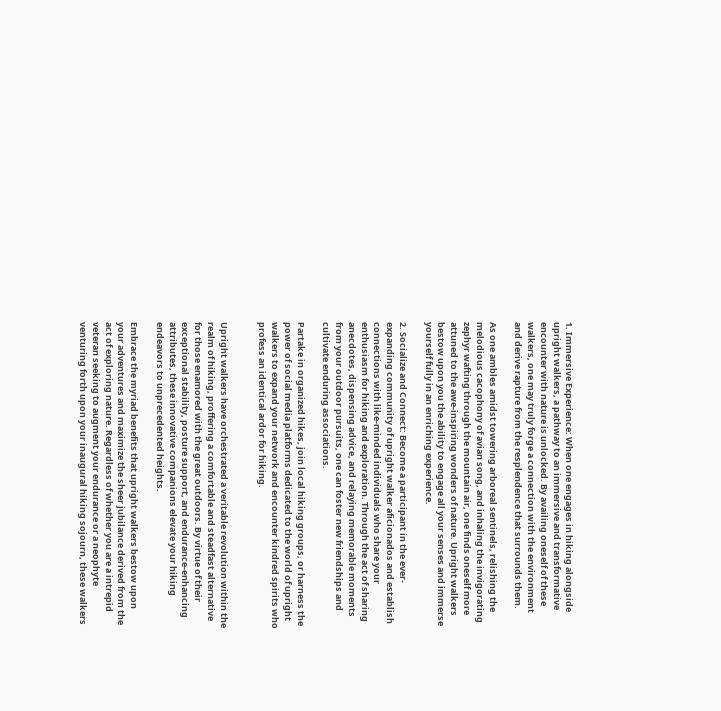1. Immersive Experience: When one engages in hiking alongside upright walkers, a pathway to an immersive and transformative encounter with nature is unlocked. By availing oneself of these walkers, one may truly forge a connection with the environment and derive rapture from the resplendence that surrounds them.

As one ambles amidst towering arboreal sentinels, relishing the melodious cacophony of avian song, and inhaling the invigorating zephyr wafting through the mountain air, one finds oneself more attuned to the awe-inspiring wonders of nature. Upright walkers bestow upon you the ability to engage all your senses and immerse yourself fully in an enriching experience.

2. Socialize and Connect: Become a participant in the ever-expanding community of upright walker aficionados and establish connections with like-minded individuals who share your enthusiasm for hiking and exploration. Through the act of sharing anecdotes, dispensing advice, and relaying memorable moments from your outdoor pursuits, one can foster new friendships and cultivate enduring associations.

Partake in organized hikes, join local hiking groups, or harness the power of social media platforms dedicated to the world of upright walkers to expand your network and encounter kindred spirits who profess an identical ardor for hiking.


Upright walkers have orchestrated a veritable revolution within the realm of hiking, proffering a comfortable and steadfast alternative for those enamored with the great outdoors. By virtue of their exceptional stability, posture support, and endurance-enhancing attributes, these innovative companions elevate your hiking endeavors to unprecedented heights.

Embrace the myriad benefits that upright walkers bestow upon your adventures and maximize the sheer jubilance derived from the act of exploring nature. Regardless of whether you are a intrepid veteran seeking to augment your endurance or a neophyte venturing forth upon your inaugural hiking sojourn, these walkers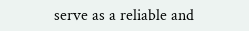serve as a reliable and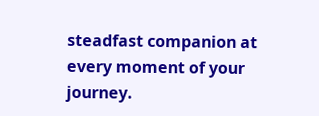steadfast companion at every moment of your journey.